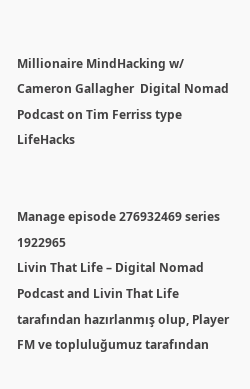Millionaire MindHacking w/ Cameron Gallagher  Digital Nomad Podcast on Tim Ferriss type LifeHacks


Manage episode 276932469 series 1922965
Livin That Life – Digital Nomad Podcast and Livin That Life tarafından hazırlanmış olup, Player FM ve topluluğumuz tarafından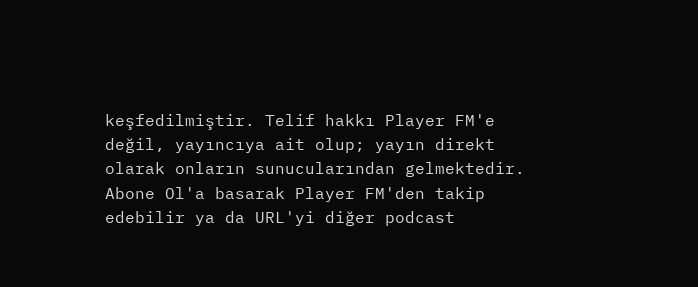keşfedilmiştir. Telif hakkı Player FM'e değil, yayıncıya ait olup; yayın direkt olarak onların sunucularından gelmektedir. Abone Ol'a basarak Player FM'den takip edebilir ya da URL'yi diğer podcast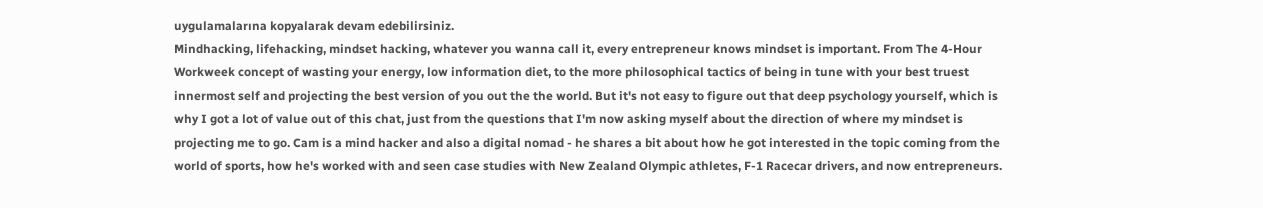uygulamalarına kopyalarak devam edebilirsiniz.
Mindhacking, lifehacking, mindset hacking, whatever you wanna call it, every entrepreneur knows mindset is important. From The 4-Hour Workweek concept of wasting your energy, low information diet, to the more philosophical tactics of being in tune with your best truest innermost self and projecting the best version of you out the the world. But it's not easy to figure out that deep psychology yourself, which is why I got a lot of value out of this chat, just from the questions that I'm now asking myself about the direction of where my mindset is projecting me to go. Cam is a mind hacker and also a digital nomad - he shares a bit about how he got interested in the topic coming from the world of sports, how he's worked with and seen case studies with New Zealand Olympic athletes, F-1 Racecar drivers, and now entrepreneurs.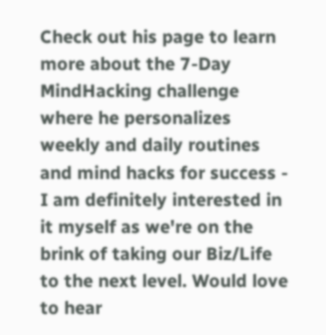Check out his page to learn more about the 7-Day MindHacking challenge where he personalizes weekly and daily routines and mind hacks for success - I am definitely interested in it myself as we're on the brink of taking our Biz/Life to the next level. Would love to hear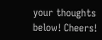your thoughts below! Cheers!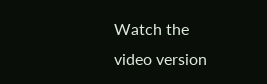Watch the video version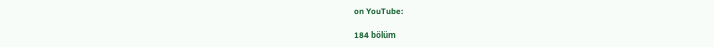on YouTube:

184 bölüm